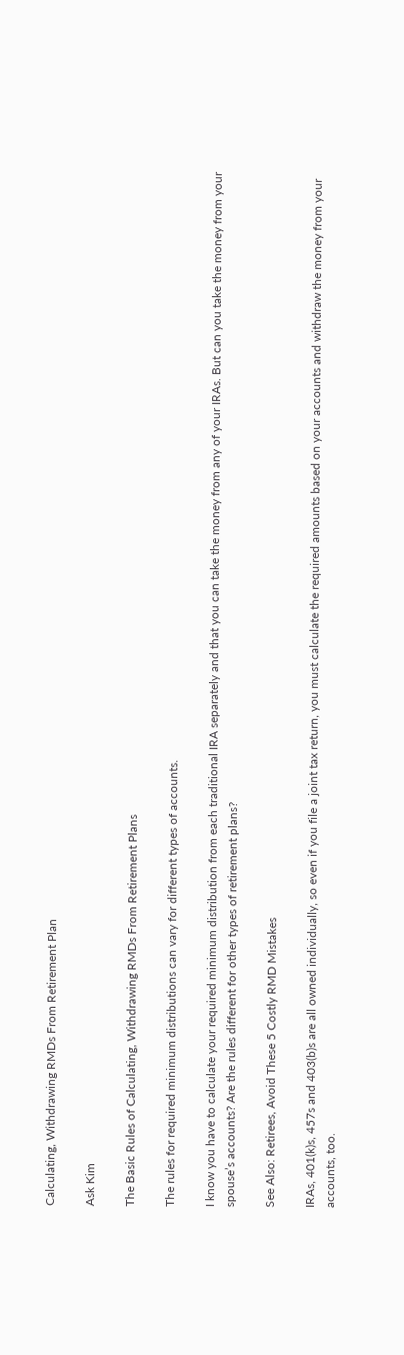Calculating, Withdrawing RMDs From Retirement Plan

Ask Kim

The Basic Rules of Calculating, Withdrawing RMDs From Retirement Plans

The rules for required minimum distributions can vary for different types of accounts.

I know you have to calculate your required minimum distribution from each traditional IRA separately and that you can take the money from any of your IRAs. But can you take the money from your spouse’s accounts? Are the rules different for other types of retirement plans?

See Also: Retirees, Avoid These 5 Costly RMD Mistakes

IRAs, 401(k)s, 457s and 403(b)s are all owned individually, so even if you file a joint tax return, you must calculate the required amounts based on your accounts and withdraw the money from your accounts, too.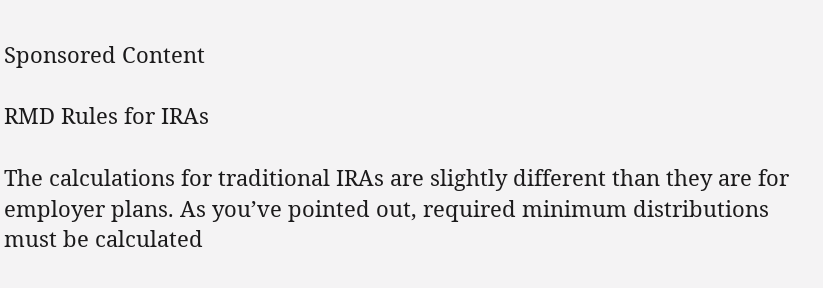Sponsored Content

RMD Rules for IRAs

The calculations for traditional IRAs are slightly different than they are for employer plans. As you’ve pointed out, required minimum distributions must be calculated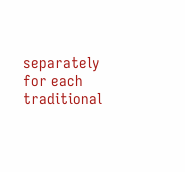separately for each traditional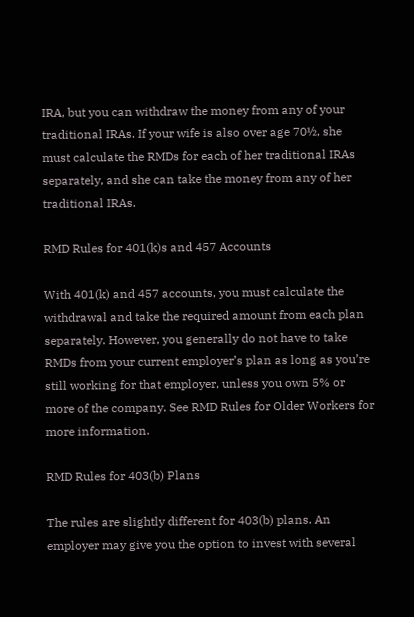IRA, but you can withdraw the money from any of your traditional IRAs. If your wife is also over age 70½, she must calculate the RMDs for each of her traditional IRAs separately, and she can take the money from any of her traditional IRAs.

RMD Rules for 401(k)s and 457 Accounts

With 401(k) and 457 accounts, you must calculate the withdrawal and take the required amount from each plan separately. However, you generally do not have to take RMDs from your current employer’s plan as long as you’re still working for that employer, unless you own 5% or more of the company. See RMD Rules for Older Workers for more information.

RMD Rules for 403(b) Plans

The rules are slightly different for 403(b) plans. An employer may give you the option to invest with several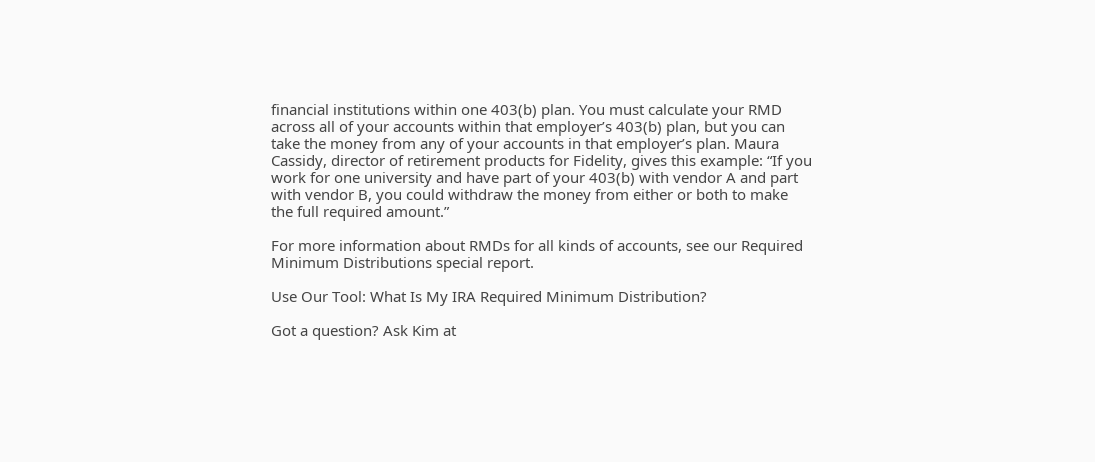financial institutions within one 403(b) plan. You must calculate your RMD across all of your accounts within that employer’s 403(b) plan, but you can take the money from any of your accounts in that employer’s plan. Maura Cassidy, director of retirement products for Fidelity, gives this example: “If you work for one university and have part of your 403(b) with vendor A and part with vendor B, you could withdraw the money from either or both to make the full required amount.”

For more information about RMDs for all kinds of accounts, see our Required Minimum Distributions special report.

Use Our Tool: What Is My IRA Required Minimum Distribution?

Got a question? Ask Kim at